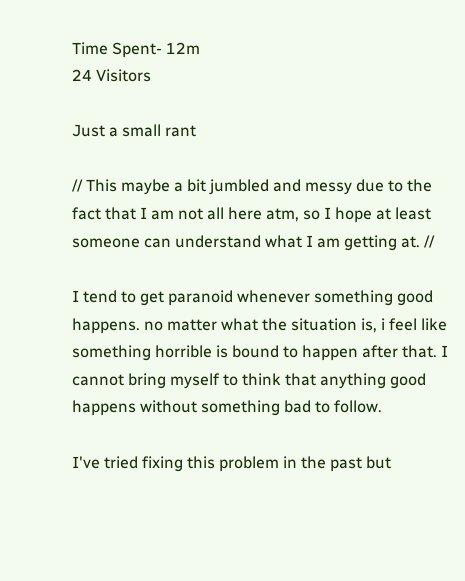Time Spent- 12m
24 Visitors

Just a small rant

// This maybe a bit jumbled and messy due to the fact that I am not all here atm, so I hope at least someone can understand what I am getting at. //

I tend to get paranoid whenever something good happens. no matter what the situation is, i feel like something horrible is bound to happen after that. I cannot bring myself to think that anything good happens without something bad to follow.

I've tried fixing this problem in the past but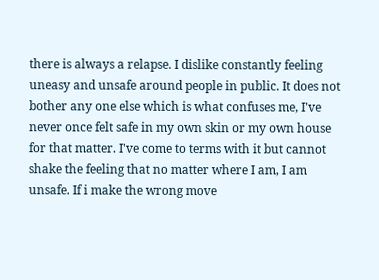there is always a relapse. I dislike constantly feeling uneasy and unsafe around people in public. It does not bother any one else which is what confuses me, I've never once felt safe in my own skin or my own house for that matter. I've come to terms with it but cannot shake the feeling that no matter where I am, I am unsafe. If i make the wrong move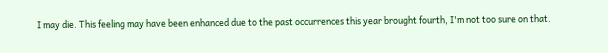I may die. This feeling may have been enhanced due to the past occurrences this year brought fourth, I'm not too sure on that.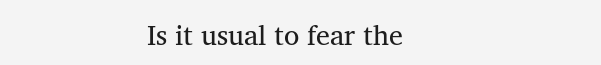Is it usual to fear the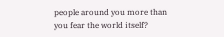people around you more than you fear the world itself?